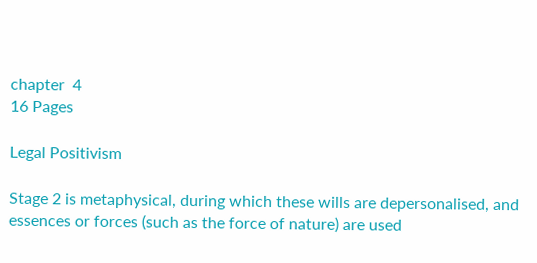chapter  4
16 Pages

Legal Positivism

Stage 2 is metaphysical, during which these wills are depersonalised, and essences or forces (such as the force of nature) are used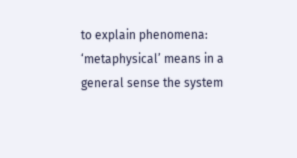to explain phenomena: ‘metaphysical’ means in a general sense the system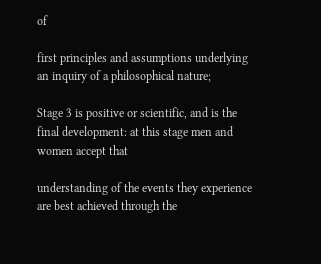of

first principles and assumptions underlying an inquiry of a philosophical nature;

Stage 3 is positive or scientific, and is the final development: at this stage men and women accept that

understanding of the events they experience are best achieved through the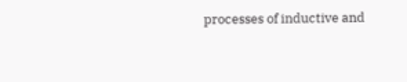processes of inductive and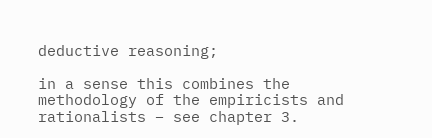deductive reasoning;

in a sense this combines the methodology of the empiricists and rationalists – see chapter 3.